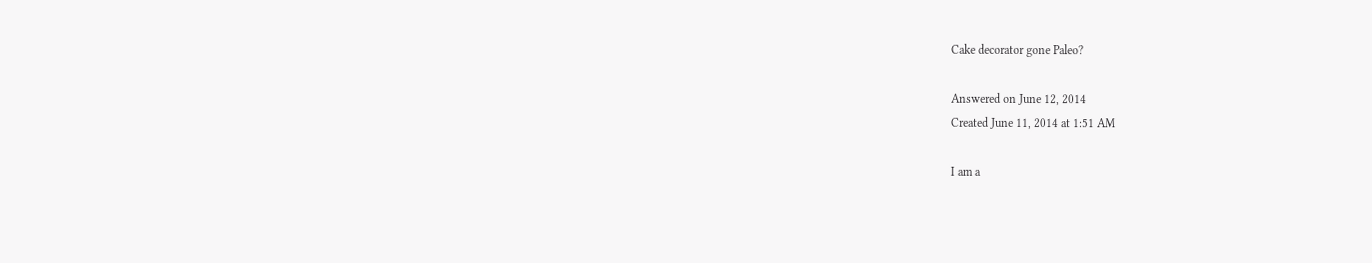Cake decorator gone Paleo?

Answered on June 12, 2014
Created June 11, 2014 at 1:51 AM

I am a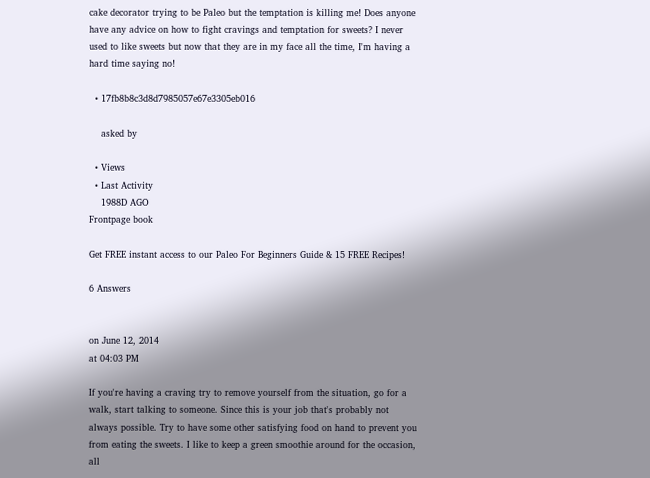cake decorator trying to be Paleo but the temptation is killing me! Does anyone have any advice on how to fight cravings and temptation for sweets? I never used to like sweets but now that they are in my face all the time, I'm having a hard time saying no!

  • 17fb8b8c3d8d7985057e67e3305eb016

    asked by

  • Views
  • Last Activity
    1988D AGO
Frontpage book

Get FREE instant access to our Paleo For Beginners Guide & 15 FREE Recipes!

6 Answers


on June 12, 2014
at 04:03 PM

If you're having a craving try to remove yourself from the situation, go for a walk, start talking to someone. Since this is your job that's probably not always possible. Try to have some other satisfying food on hand to prevent you from eating the sweets. I like to keep a green smoothie around for the occasion, all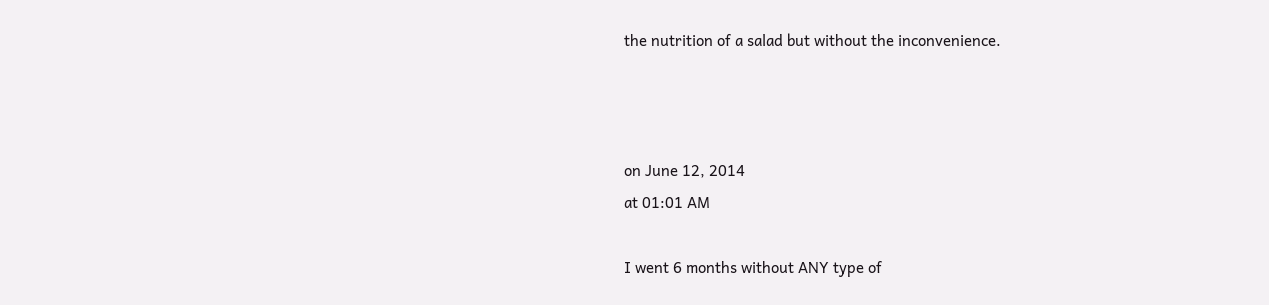the nutrition of a salad but without the inconvenience.



on June 12, 2014
at 01:01 AM

I went 6 months without ANY type of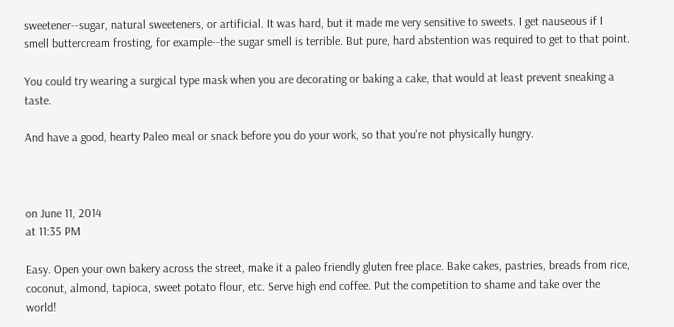sweetener--sugar, natural sweeteners, or artificial. It was hard, but it made me very sensitive to sweets. I get nauseous if I smell buttercream frosting, for example--the sugar smell is terrible. But pure, hard abstention was required to get to that point.

You could try wearing a surgical type mask when you are decorating or baking a cake, that would at least prevent sneaking a taste.

And have a good, hearty Paleo meal or snack before you do your work, so that you're not physically hungry.



on June 11, 2014
at 11:35 PM

Easy. Open your own bakery across the street, make it a paleo friendly gluten free place. Bake cakes, pastries, breads from rice, coconut, almond, tapioca, sweet potato flour, etc. Serve high end coffee. Put the competition to shame and take over the world!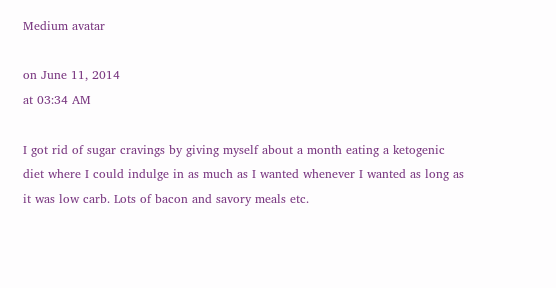Medium avatar

on June 11, 2014
at 03:34 AM

I got rid of sugar cravings by giving myself about a month eating a ketogenic diet where I could indulge in as much as I wanted whenever I wanted as long as it was low carb. Lots of bacon and savory meals etc.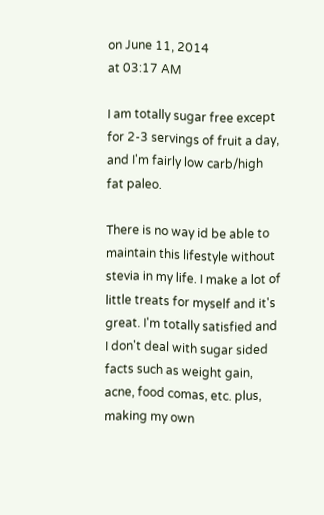on June 11, 2014
at 03:17 AM

I am totally sugar free except for 2-3 servings of fruit a day, and I'm fairly low carb/high fat paleo.

There is no way id be able to maintain this lifestyle without stevia in my life. I make a lot of little treats for myself and it's great. I'm totally satisfied and I don't deal with sugar sided facts such as weight gain, acne, food comas, etc. plus, making my own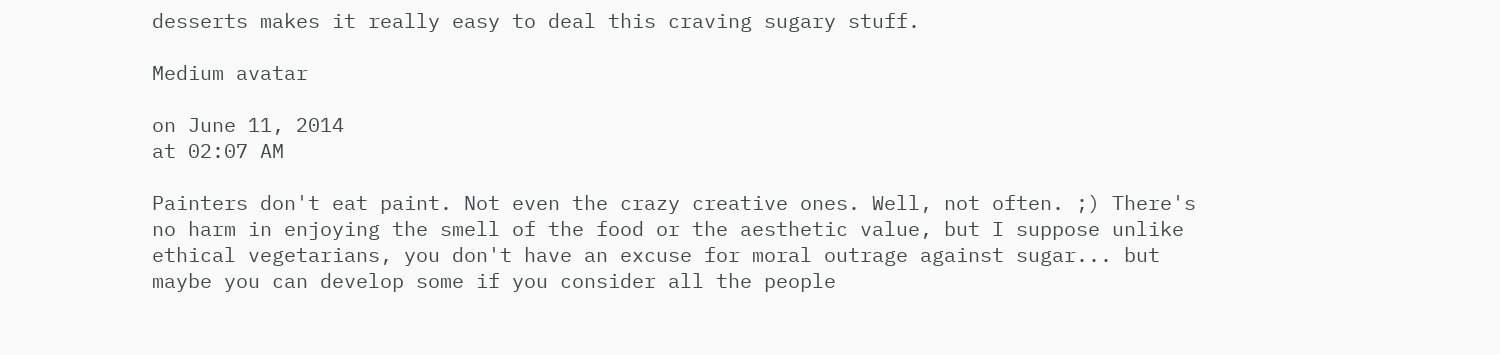desserts makes it really easy to deal this craving sugary stuff.

Medium avatar

on June 11, 2014
at 02:07 AM

Painters don't eat paint. Not even the crazy creative ones. Well, not often. ;) There's no harm in enjoying the smell of the food or the aesthetic value, but I suppose unlike ethical vegetarians, you don't have an excuse for moral outrage against sugar... but maybe you can develop some if you consider all the people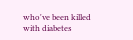who've been killed with diabetes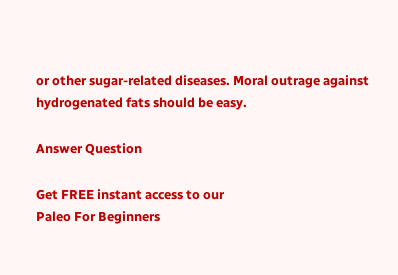or other sugar-related diseases. Moral outrage against hydrogenated fats should be easy.

Answer Question

Get FREE instant access to our
Paleo For Beginners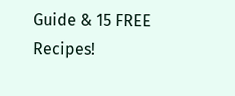Guide & 15 FREE Recipes!